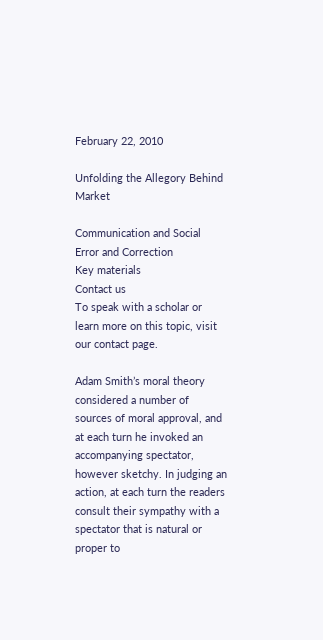February 22, 2010

Unfolding the Allegory Behind Market

Communication and Social Error and Correction
Key materials
Contact us
To speak with a scholar or learn more on this topic, visit our contact page.

Adam Smith’s moral theory considered a number of sources of moral approval, and at each turn he invoked an accompanying spectator, however sketchy. In judging an action, at each turn the readers consult their sympathy with a spectator that is natural or proper to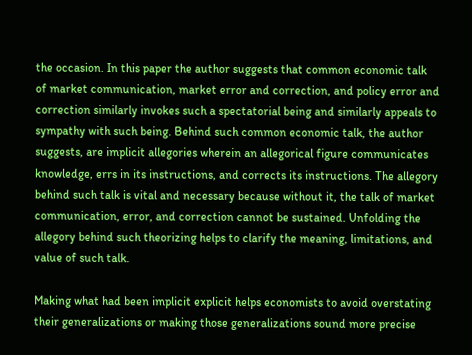the occasion. In this paper the author suggests that common economic talk of market communication, market error and correction, and policy error and correction similarly invokes such a spectatorial being and similarly appeals to sympathy with such being. Behind such common economic talk, the author suggests, are implicit allegories wherein an allegorical figure communicates knowledge, errs in its instructions, and corrects its instructions. The allegory behind such talk is vital and necessary because without it, the talk of market communication, error, and correction cannot be sustained. Unfolding the allegory behind such theorizing helps to clarify the meaning, limitations, and value of such talk.

Making what had been implicit explicit helps economists to avoid overstating their generalizations or making those generalizations sound more precise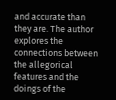and accurate than they are. The author explores the connections between the allegorical features and the doings of the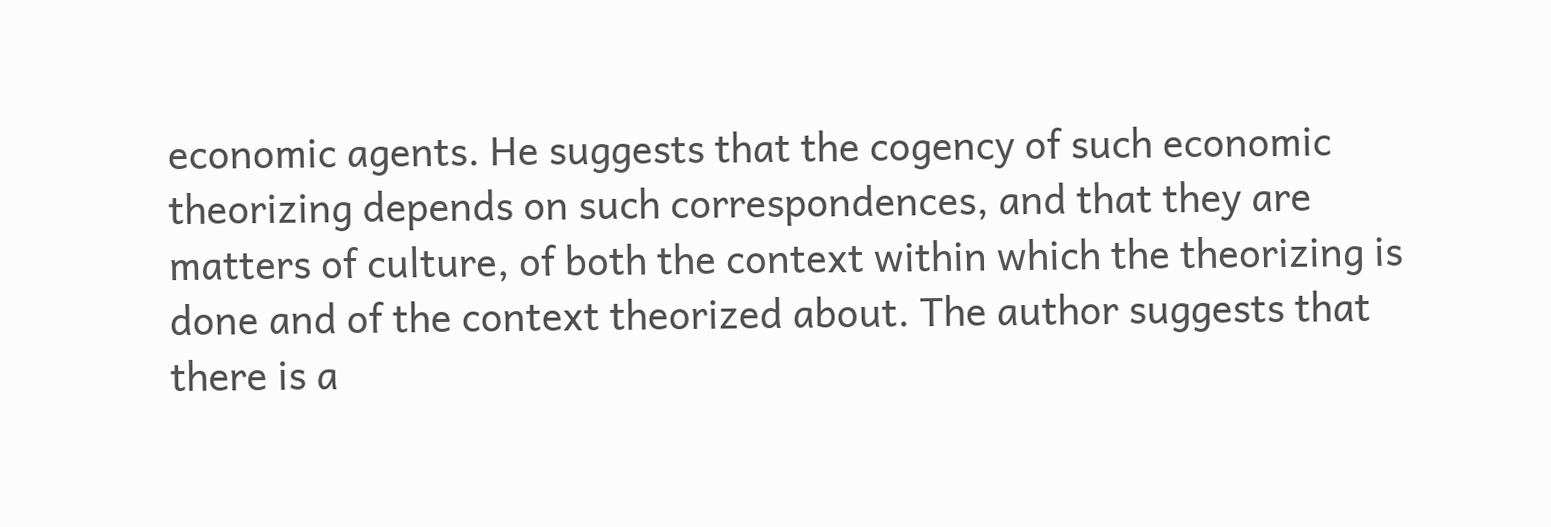economic agents. He suggests that the cogency of such economic theorizing depends on such correspondences, and that they are matters of culture, of both the context within which the theorizing is done and of the context theorized about. The author suggests that there is a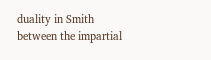duality in Smith between the impartial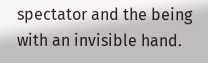spectator and the being with an invisible hand.